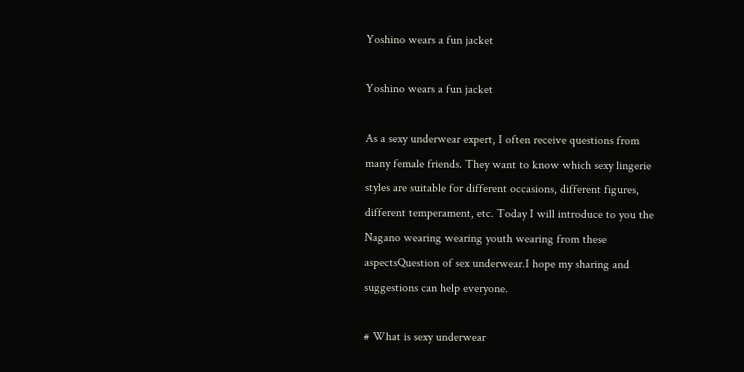Yoshino wears a fun jacket

Yoshino wears a fun jacket

As a sexy underwear expert, I often receive questions from many female friends. They want to know which sexy lingerie styles are suitable for different occasions, different figures, different temperament, etc. Today I will introduce to you the Nagano wearing wearing youth wearing from these aspectsQuestion of sex underwear.I hope my sharing and suggestions can help everyone.

# What is sexy underwear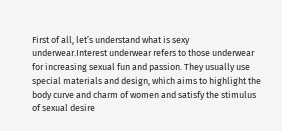First of all, let’s understand what is sexy underwear.Interest underwear refers to those underwear for increasing sexual fun and passion. They usually use special materials and design, which aims to highlight the body curve and charm of women and satisfy the stimulus of sexual desire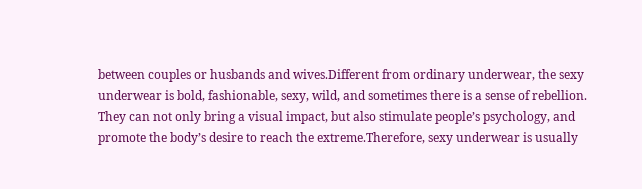between couples or husbands and wives.Different from ordinary underwear, the sexy underwear is bold, fashionable, sexy, wild, and sometimes there is a sense of rebellion. They can not only bring a visual impact, but also stimulate people’s psychology, and promote the body’s desire to reach the extreme.Therefore, sexy underwear is usually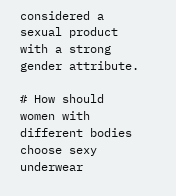considered a sexual product with a strong gender attribute.

# How should women with different bodies choose sexy underwear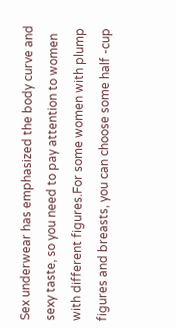Sex underwear has emphasized the body curve and sexy taste, so you need to pay attention to women with different figures.For some women with plump figures and breasts, you can choose some half -cup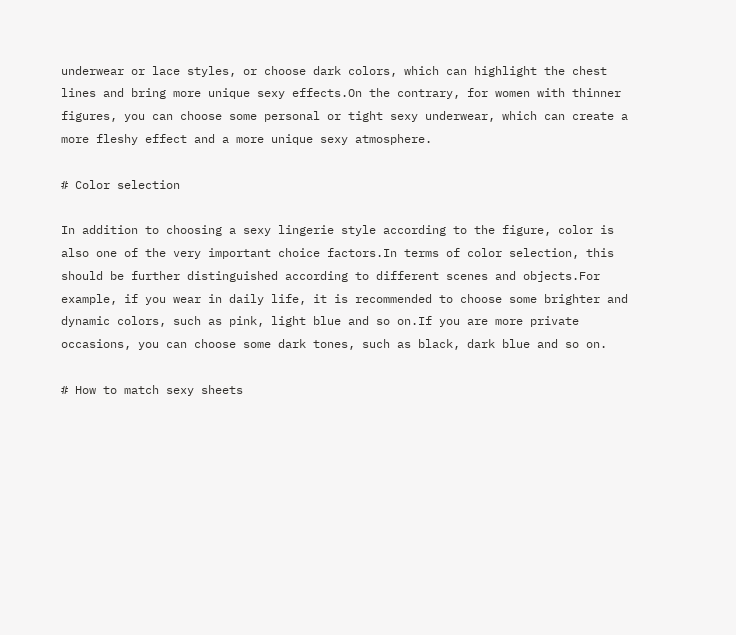underwear or lace styles, or choose dark colors, which can highlight the chest lines and bring more unique sexy effects.On the contrary, for women with thinner figures, you can choose some personal or tight sexy underwear, which can create a more fleshy effect and a more unique sexy atmosphere.

# Color selection

In addition to choosing a sexy lingerie style according to the figure, color is also one of the very important choice factors.In terms of color selection, this should be further distinguished according to different scenes and objects.For example, if you wear in daily life, it is recommended to choose some brighter and dynamic colors, such as pink, light blue and so on.If you are more private occasions, you can choose some dark tones, such as black, dark blue and so on.

# How to match sexy sheets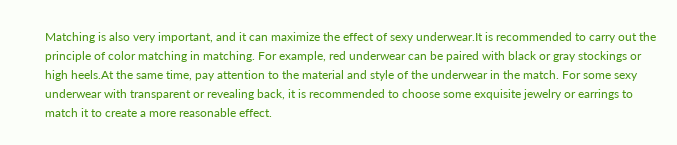Matching is also very important, and it can maximize the effect of sexy underwear.It is recommended to carry out the principle of color matching in matching. For example, red underwear can be paired with black or gray stockings or high heels.At the same time, pay attention to the material and style of the underwear in the match. For some sexy underwear with transparent or revealing back, it is recommended to choose some exquisite jewelry or earrings to match it to create a more reasonable effect.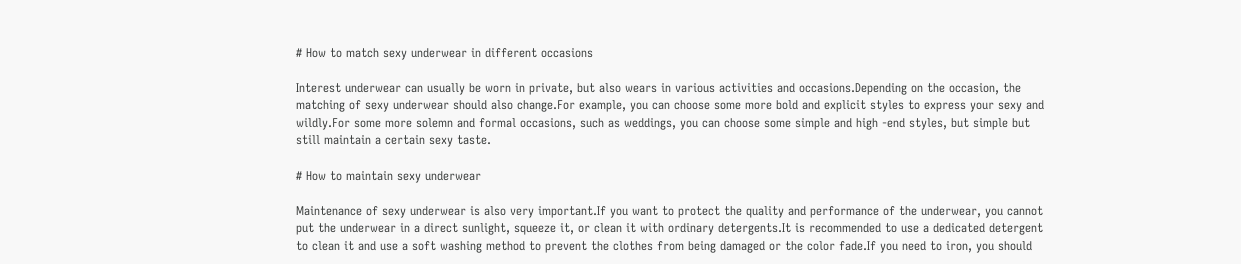# How to match sexy underwear in different occasions

Interest underwear can usually be worn in private, but also wears in various activities and occasions.Depending on the occasion, the matching of sexy underwear should also change.For example, you can choose some more bold and explicit styles to express your sexy and wildly.For some more solemn and formal occasions, such as weddings, you can choose some simple and high -end styles, but simple but still maintain a certain sexy taste.

# How to maintain sexy underwear

Maintenance of sexy underwear is also very important.If you want to protect the quality and performance of the underwear, you cannot put the underwear in a direct sunlight, squeeze it, or clean it with ordinary detergents.It is recommended to use a dedicated detergent to clean it and use a soft washing method to prevent the clothes from being damaged or the color fade.If you need to iron, you should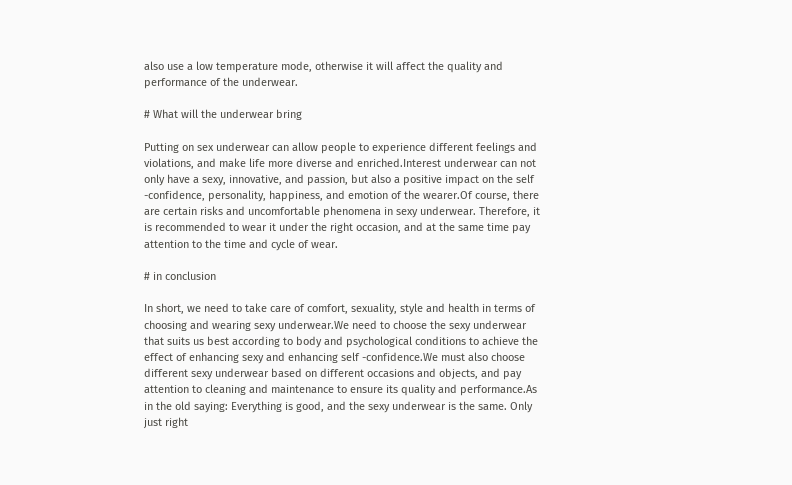also use a low temperature mode, otherwise it will affect the quality and performance of the underwear.

# What will the underwear bring

Putting on sex underwear can allow people to experience different feelings and violations, and make life more diverse and enriched.Interest underwear can not only have a sexy, innovative, and passion, but also a positive impact on the self -confidence, personality, happiness, and emotion of the wearer.Of course, there are certain risks and uncomfortable phenomena in sexy underwear. Therefore, it is recommended to wear it under the right occasion, and at the same time pay attention to the time and cycle of wear.

# in conclusion

In short, we need to take care of comfort, sexuality, style and health in terms of choosing and wearing sexy underwear.We need to choose the sexy underwear that suits us best according to body and psychological conditions to achieve the effect of enhancing sexy and enhancing self -confidence.We must also choose different sexy underwear based on different occasions and objects, and pay attention to cleaning and maintenance to ensure its quality and performance.As in the old saying: Everything is good, and the sexy underwear is the same. Only just right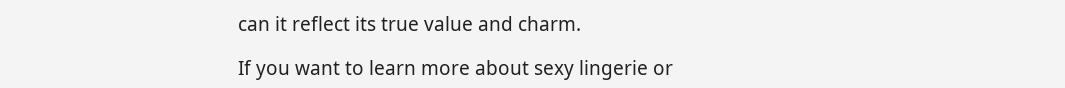can it reflect its true value and charm.

If you want to learn more about sexy lingerie or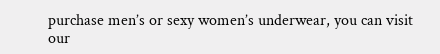purchase men’s or sexy women’s underwear, you can visit our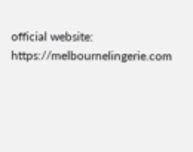official website: https://melbournelingerie.com